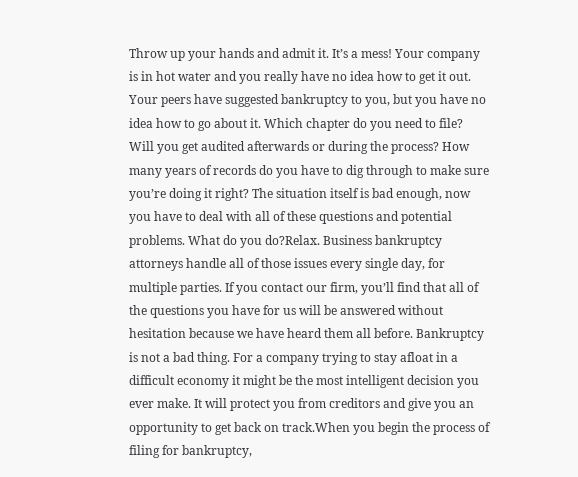Throw up your hands and admit it. It’s a mess! Your company is in hot water and you really have no idea how to get it out. Your peers have suggested bankruptcy to you, but you have no idea how to go about it. Which chapter do you need to file? Will you get audited afterwards or during the process? How many years of records do you have to dig through to make sure you’re doing it right? The situation itself is bad enough, now you have to deal with all of these questions and potential problems. What do you do?Relax. Business bankruptcy attorneys handle all of those issues every single day, for multiple parties. If you contact our firm, you’ll find that all of the questions you have for us will be answered without hesitation because we have heard them all before. Bankruptcy is not a bad thing. For a company trying to stay afloat in a difficult economy it might be the most intelligent decision you ever make. It will protect you from creditors and give you an opportunity to get back on track.When you begin the process of filing for bankruptcy,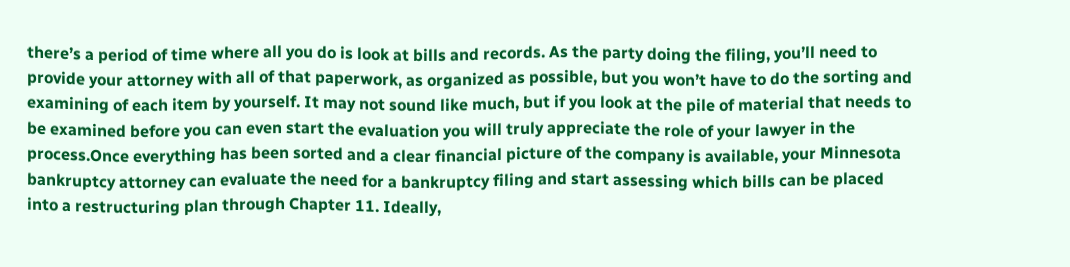there’s a period of time where all you do is look at bills and records. As the party doing the filing, you’ll need to provide your attorney with all of that paperwork, as organized as possible, but you won’t have to do the sorting and examining of each item by yourself. It may not sound like much, but if you look at the pile of material that needs to be examined before you can even start the evaluation you will truly appreciate the role of your lawyer in the process.Once everything has been sorted and a clear financial picture of the company is available, your Minnesota bankruptcy attorney can evaluate the need for a bankruptcy filing and start assessing which bills can be placed into a restructuring plan through Chapter 11. Ideally,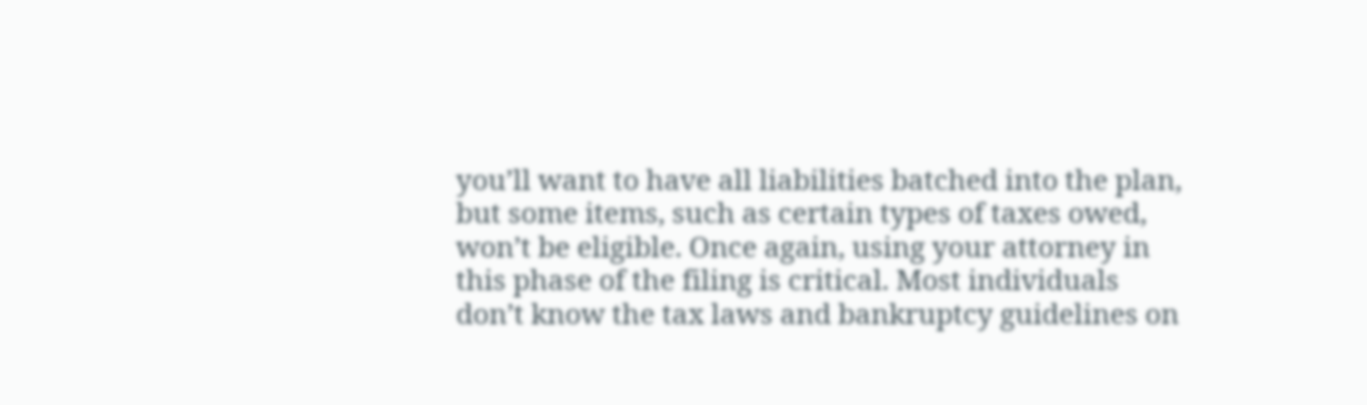you’ll want to have all liabilities batched into the plan, but some items, such as certain types of taxes owed, won’t be eligible. Once again, using your attorney in this phase of the filing is critical. Most individuals don’t know the tax laws and bankruptcy guidelines on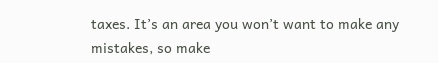taxes. It’s an area you won’t want to make any mistakes, so make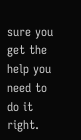sure you get the help you need to do it right.